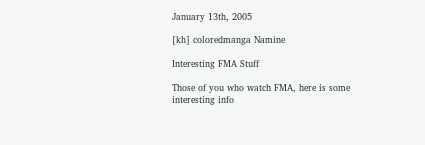January 13th, 2005

[kh] coloredmanga Namine

Interesting FMA Stuff

Those of you who watch FMA, here is some interesting info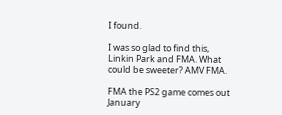I found.

I was so glad to find this, Linkin Park and FMA. What could be sweeter? AMV FMA.

FMA the PS2 game comes out January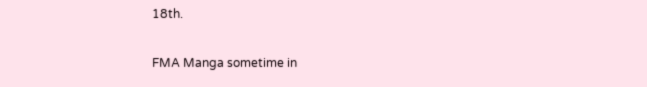18th.

FMA Manga sometime in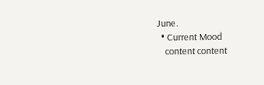June.
  • Current Mood
    content content